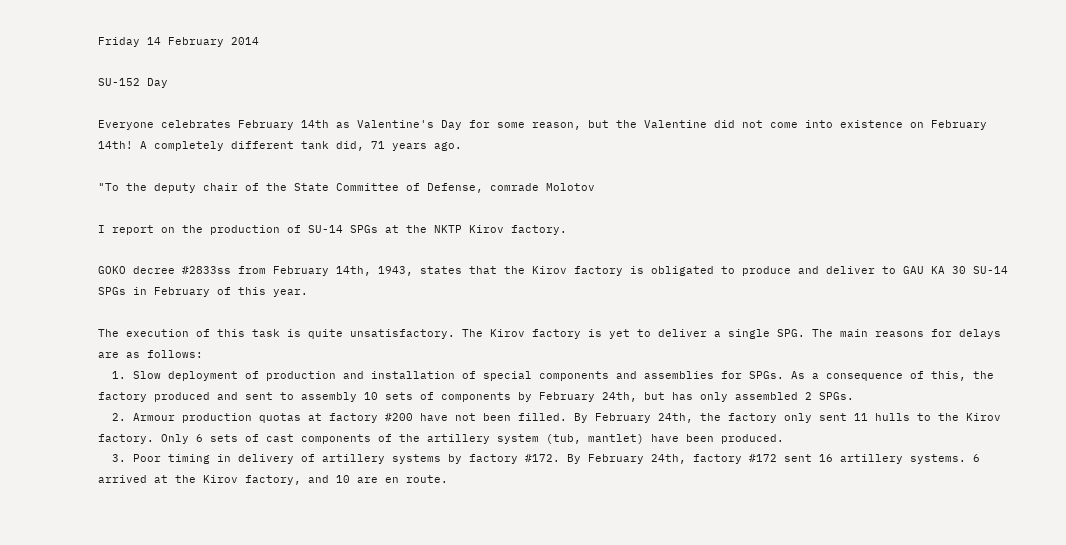Friday 14 February 2014

SU-152 Day

Everyone celebrates February 14th as Valentine's Day for some reason, but the Valentine did not come into existence on February 14th! A completely different tank did, 71 years ago.

"To the deputy chair of the State Committee of Defense, comrade Molotov

I report on the production of SU-14 SPGs at the NKTP Kirov factory.

GOKO decree #2833ss from February 14th, 1943, states that the Kirov factory is obligated to produce and deliver to GAU KA 30 SU-14 SPGs in February of this year.

The execution of this task is quite unsatisfactory. The Kirov factory is yet to deliver a single SPG. The main reasons for delays are as follows:
  1. Slow deployment of production and installation of special components and assemblies for SPGs. As a consequence of this, the factory produced and sent to assembly 10 sets of components by February 24th, but has only assembled 2 SPGs.
  2. Armour production quotas at factory #200 have not been filled. By February 24th, the factory only sent 11 hulls to the Kirov factory. Only 6 sets of cast components of the artillery system (tub, mantlet) have been produced.
  3. Poor timing in delivery of artillery systems by factory #172. By February 24th, factory #172 sent 16 artillery systems. 6 arrived at the Kirov factory, and 10 are en route.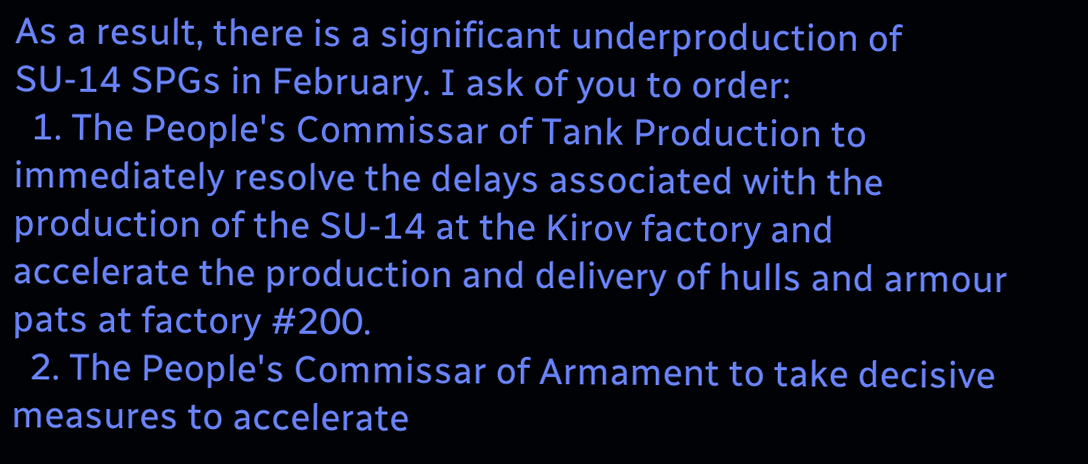As a result, there is a significant underproduction of SU-14 SPGs in February. I ask of you to order:
  1. The People's Commissar of Tank Production to immediately resolve the delays associated with the production of the SU-14 at the Kirov factory and accelerate the production and delivery of hulls and armour pats at factory #200.
  2. The People's Commissar of Armament to take decisive measures to accelerate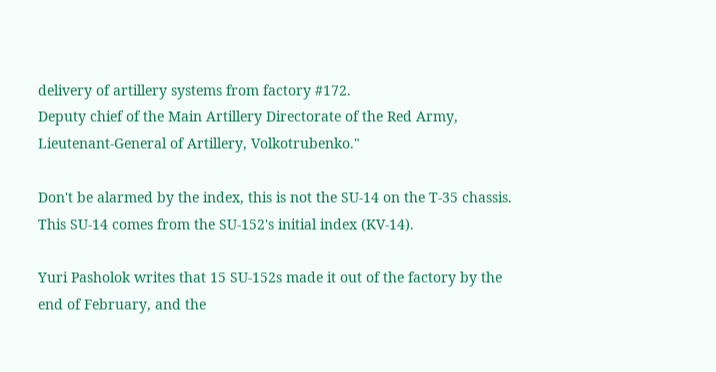delivery of artillery systems from factory #172.
Deputy chief of the Main Artillery Directorate of the Red Army, Lieutenant-General of Artillery, Volkotrubenko."

Don't be alarmed by the index, this is not the SU-14 on the T-35 chassis. This SU-14 comes from the SU-152's initial index (KV-14).

Yuri Pasholok writes that 15 SU-152s made it out of the factory by the end of February, and the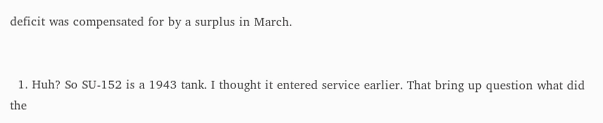deficit was compensated for by a surplus in March.


  1. Huh? So SU-152 is a 1943 tank. I thought it entered service earlier. That bring up question what did the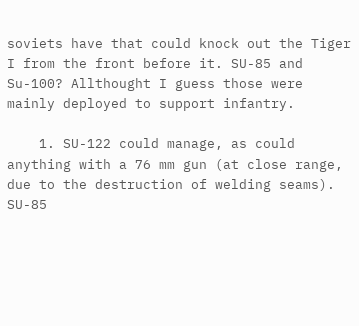soviets have that could knock out the Tiger I from the front before it. SU-85 and Su-100? Allthought I guess those were mainly deployed to support infantry.

    1. SU-122 could manage, as could anything with a 76 mm gun (at close range, due to the destruction of welding seams). SU-85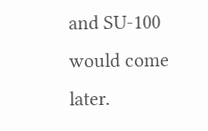and SU-100 would come later.